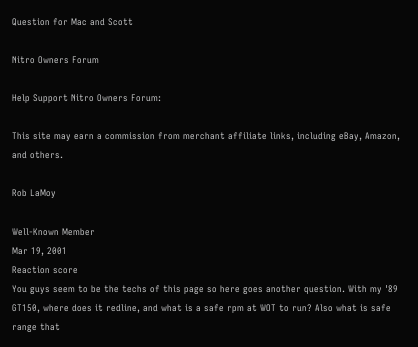Question for Mac and Scott

Nitro Owners Forum

Help Support Nitro Owners Forum:

This site may earn a commission from merchant affiliate links, including eBay, Amazon, and others.

Rob LaMoy

Well-Known Member
Mar 19, 2001
Reaction score
You guys seem to be the techs of this page so here goes another question. With my '89 GT150, where does it redline, and what is a safe rpm at WOT to run? Also what is safe range that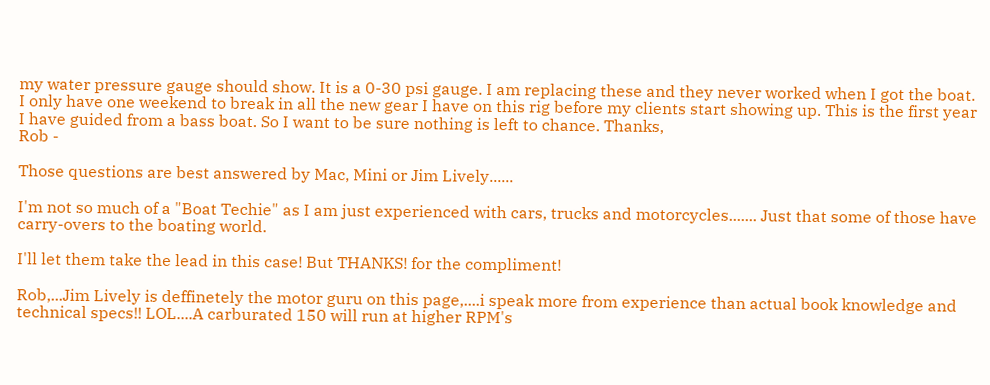my water pressure gauge should show. It is a 0-30 psi gauge. I am replacing these and they never worked when I got the boat. I only have one weekend to break in all the new gear I have on this rig before my clients start showing up. This is the first year I have guided from a bass boat. So I want to be sure nothing is left to chance. Thanks,
Rob -

Those questions are best answered by Mac, Mini or Jim Lively......

I'm not so much of a "Boat Techie" as I am just experienced with cars, trucks and motorcycles....... Just that some of those have carry-overs to the boating world.

I'll let them take the lead in this case! But THANKS! for the compliment!

Rob,...Jim Lively is deffinetely the motor guru on this page,....i speak more from experience than actual book knowledge and technical specs!! LOL....A carburated 150 will run at higher RPM's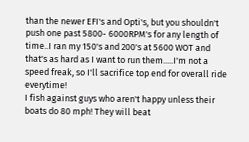than the newer EFI's and Opti's, but you shouldn't push one past 5800- 6000RPM's for any length of time..I ran my 150's and 200's at 5600 WOT and that's as hard as I want to run them.....I'm not a speed freak, so I'll sacrifice top end for overall ride everytime!
I fish against guys who aren't happy unless their boats do 80 mph! They will beat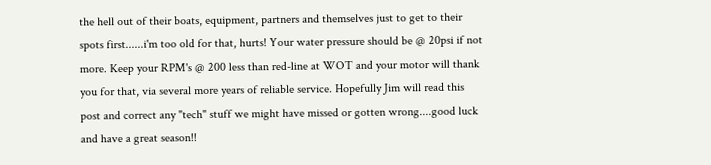the hell out of their boats, equipment, partners and themselves just to get to their spots first......i'm too old for that, hurts! Your water pressure should be @ 20psi if not more. Keep your RPM's @ 200 less than red-line at WOT and your motor will thank you for that, via several more years of reliable service. Hopefully Jim will read this post and correct any "tech" stuff we might have missed or gotten wrong....good luck and have a great season!!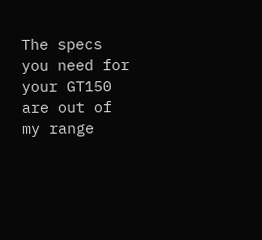The specs you need for your GT150 are out of my range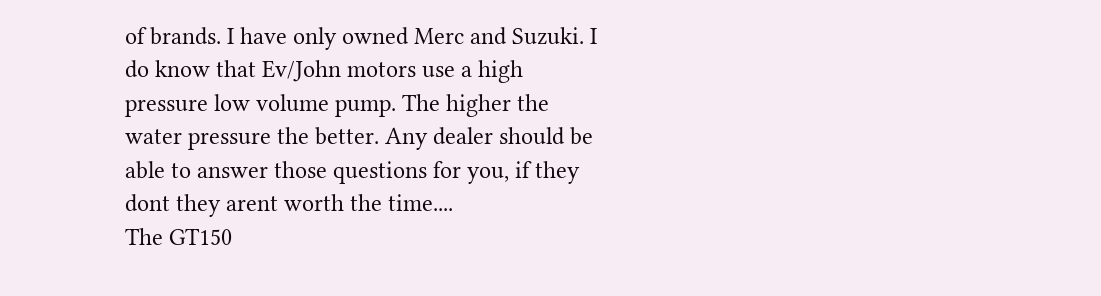of brands. I have only owned Merc and Suzuki. I do know that Ev/John motors use a high pressure low volume pump. The higher the water pressure the better. Any dealer should be able to answer those questions for you, if they dont they arent worth the time....
The GT150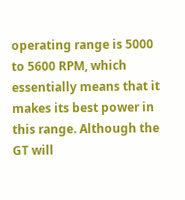operating range is 5000 to 5600 RPM, which essentially means that it makes its best power in this range. Although the GT will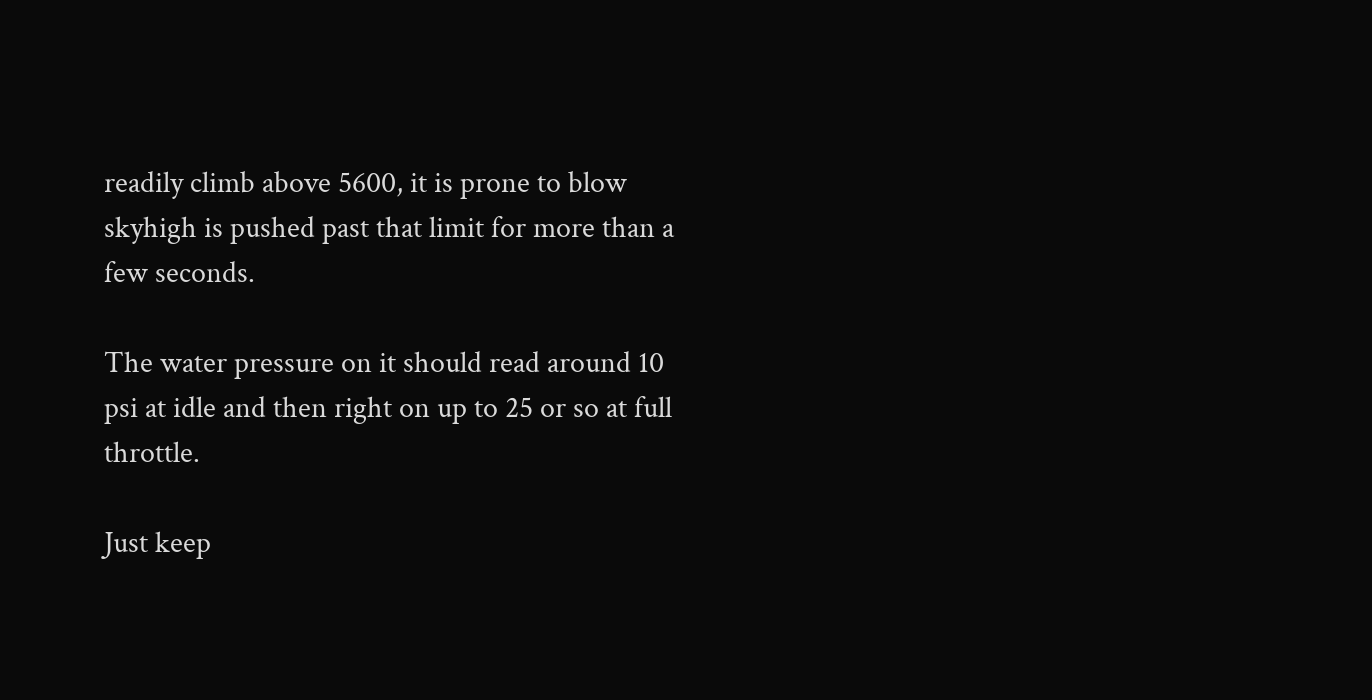readily climb above 5600, it is prone to blow skyhigh is pushed past that limit for more than a few seconds.

The water pressure on it should read around 10 psi at idle and then right on up to 25 or so at full throttle.

Just keep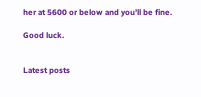her at 5600 or below and you'll be fine.

Good luck.


Latest posts